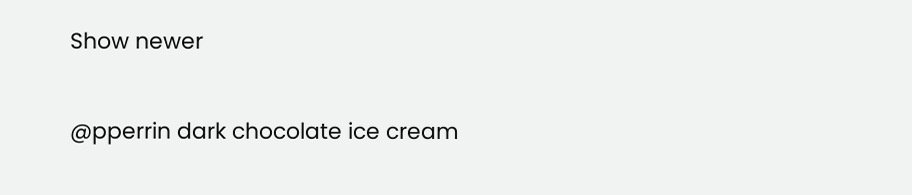Show newer

@pperrin dark chocolate ice cream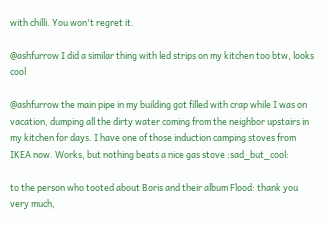with chilli. You won't regret it.

@ashfurrow I did a similar thing with led strips on my kitchen too btw, looks cool

@ashfurrow the main pipe in my building got filled with crap while I was on vacation, dumping all the dirty water coming from the neighbor upstairs in my kitchen for days. I have one of those induction camping stoves from IKEA now. Works, but nothing beats a nice gas stove :sad_but_cool:

to the person who tooted about Boris and their album Flood: thank you very much,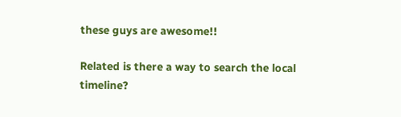these guys are awesome!!

Related is there a way to search the local timeline?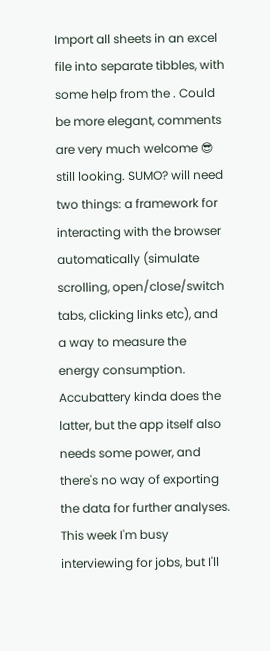Import all sheets in an excel file into separate tibbles, with some help from the . Could be more elegant, comments are very much welcome 😎 still looking. SUMO? will need two things: a framework for interacting with the browser automatically (simulate scrolling, open/close/switch tabs, clicking links etc), and a way to measure the energy consumption. Accubattery kinda does the latter, but the app itself also needs some power, and there's no way of exporting the data for further analyses. This week I'm busy interviewing for jobs, but I'll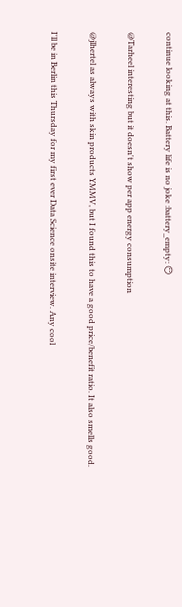continue looking at this. Battery life is no joke :battery_empty: 😶

@Tarheel interesting but it doesn't show per app energy consumption

@jlhertel as always with skin products YMMV, but I found this to have a good price/benefit ratio. It also smells good.

I'll be in Berlin this Thursday for my first ever Data Science onsite interview. Any cool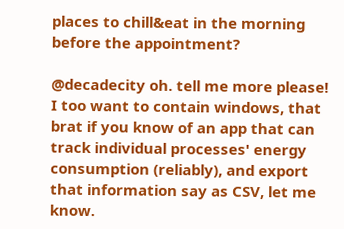places to chill&eat in the morning before the appointment?

@decadecity oh. tell me more please! I too want to contain windows, that brat if you know of an app that can track individual processes' energy consumption (reliably), and export that information say as CSV, let me know.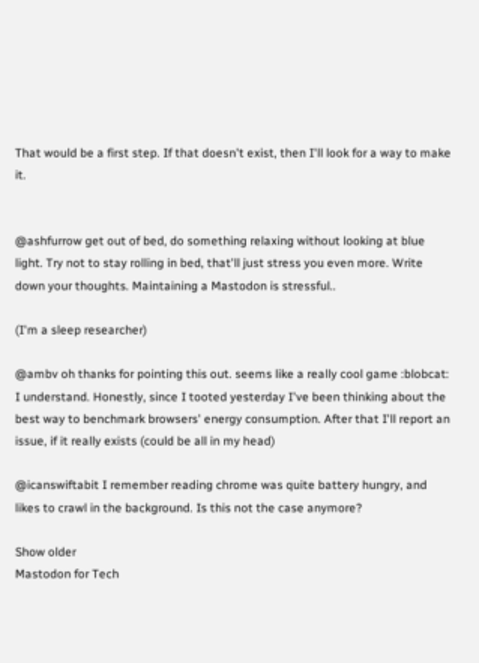That would be a first step. If that doesn't exist, then I'll look for a way to make it.


@ashfurrow get out of bed, do something relaxing without looking at blue light. Try not to stay rolling in bed, that'll just stress you even more. Write down your thoughts. Maintaining a Mastodon is stressful..

(I'm a sleep researcher)

@ambv oh thanks for pointing this out. seems like a really cool game :blobcat: I understand. Honestly, since I tooted yesterday I've been thinking about the best way to benchmark browsers' energy consumption. After that I'll report an issue, if it really exists (could be all in my head)

@icanswiftabit I remember reading chrome was quite battery hungry, and likes to crawl in the background. Is this not the case anymore?

Show older
Mastodon for Tech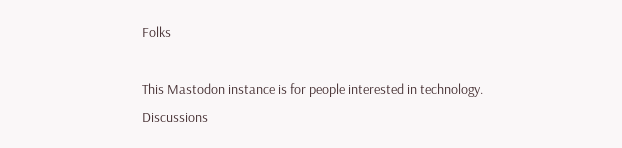Folks

This Mastodon instance is for people interested in technology. Discussions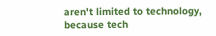aren't limited to technology, because tech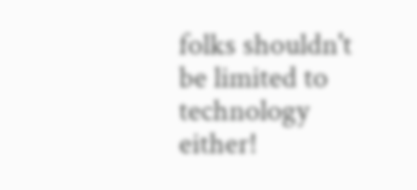folks shouldn't be limited to technology either!